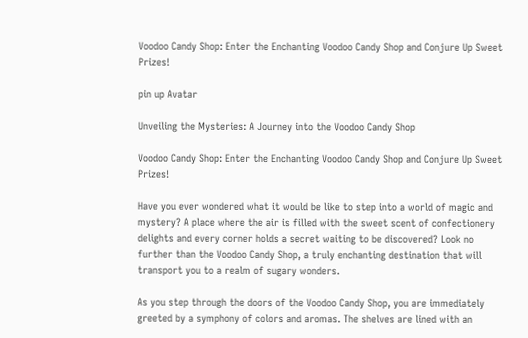Voodoo Candy Shop: Enter the Enchanting Voodoo Candy Shop and Conjure Up Sweet Prizes!

pin up Avatar

Unveiling the Mysteries: A Journey into the Voodoo Candy Shop

Voodoo Candy Shop: Enter the Enchanting Voodoo Candy Shop and Conjure Up Sweet Prizes!

Have you ever wondered what it would be like to step into a world of magic and mystery? A place where the air is filled with the sweet scent of confectionery delights and every corner holds a secret waiting to be discovered? Look no further than the Voodoo Candy Shop, a truly enchanting destination that will transport you to a realm of sugary wonders.

As you step through the doors of the Voodoo Candy Shop, you are immediately greeted by a symphony of colors and aromas. The shelves are lined with an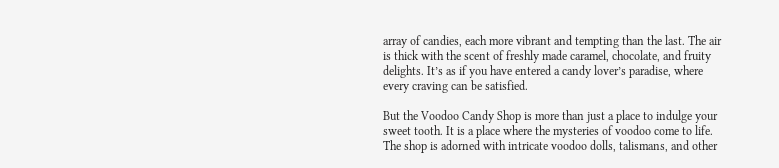array of candies, each more vibrant and tempting than the last. The air is thick with the scent of freshly made caramel, chocolate, and fruity delights. It’s as if you have entered a candy lover’s paradise, where every craving can be satisfied.

But the Voodoo Candy Shop is more than just a place to indulge your sweet tooth. It is a place where the mysteries of voodoo come to life. The shop is adorned with intricate voodoo dolls, talismans, and other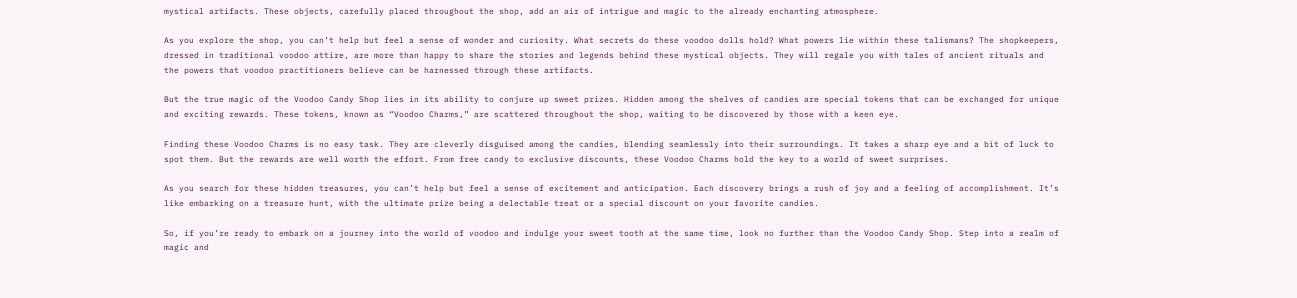mystical artifacts. These objects, carefully placed throughout the shop, add an air of intrigue and magic to the already enchanting atmosphere.

As you explore the shop, you can’t help but feel a sense of wonder and curiosity. What secrets do these voodoo dolls hold? What powers lie within these talismans? The shopkeepers, dressed in traditional voodoo attire, are more than happy to share the stories and legends behind these mystical objects. They will regale you with tales of ancient rituals and the powers that voodoo practitioners believe can be harnessed through these artifacts.

But the true magic of the Voodoo Candy Shop lies in its ability to conjure up sweet prizes. Hidden among the shelves of candies are special tokens that can be exchanged for unique and exciting rewards. These tokens, known as “Voodoo Charms,” are scattered throughout the shop, waiting to be discovered by those with a keen eye.

Finding these Voodoo Charms is no easy task. They are cleverly disguised among the candies, blending seamlessly into their surroundings. It takes a sharp eye and a bit of luck to spot them. But the rewards are well worth the effort. From free candy to exclusive discounts, these Voodoo Charms hold the key to a world of sweet surprises.

As you search for these hidden treasures, you can’t help but feel a sense of excitement and anticipation. Each discovery brings a rush of joy and a feeling of accomplishment. It’s like embarking on a treasure hunt, with the ultimate prize being a delectable treat or a special discount on your favorite candies.

So, if you’re ready to embark on a journey into the world of voodoo and indulge your sweet tooth at the same time, look no further than the Voodoo Candy Shop. Step into a realm of magic and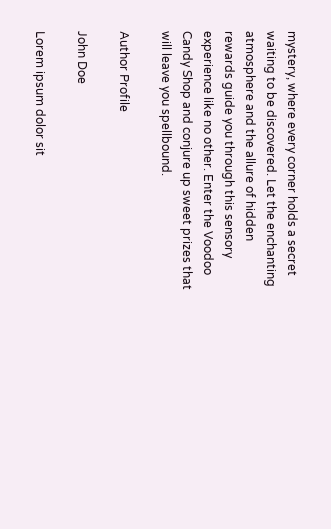mystery, where every corner holds a secret waiting to be discovered. Let the enchanting atmosphere and the allure of hidden rewards guide you through this sensory experience like no other. Enter the Voodoo Candy Shop and conjure up sweet prizes that will leave you spellbound.

Author Profile

John Doe

Lorem ipsum dolor sit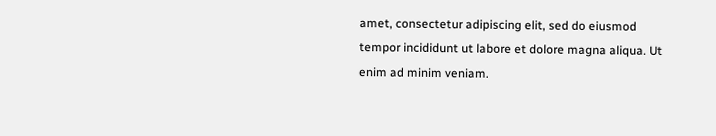amet, consectetur adipiscing elit, sed do eiusmod tempor incididunt ut labore et dolore magna aliqua. Ut enim ad minim veniam.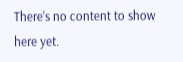There’s no content to show here yet.